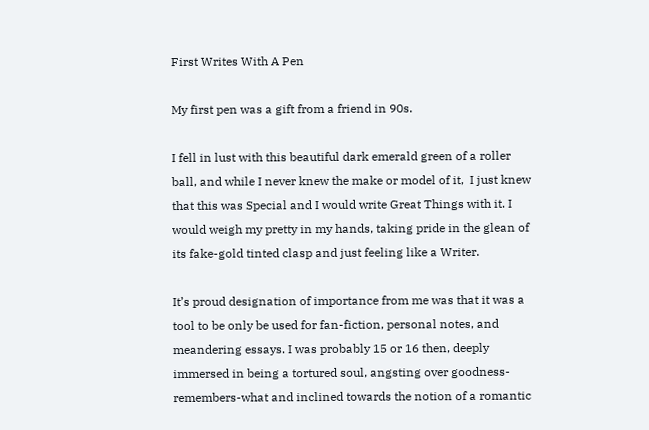First Writes With A Pen

My first pen was a gift from a friend in 90s.

I fell in lust with this beautiful dark emerald green of a roller ball, and while I never knew the make or model of it,  I just knew that this was Special and I would write Great Things with it. I would weigh my pretty in my hands, taking pride in the glean of  its fake-gold tinted clasp and just feeling like a Writer.

It’s proud designation of importance from me was that it was a tool to be only be used for fan-fiction, personal notes, and meandering essays. I was probably 15 or 16 then, deeply immersed in being a tortured soul, angsting over goodness-remembers-what and inclined towards the notion of a romantic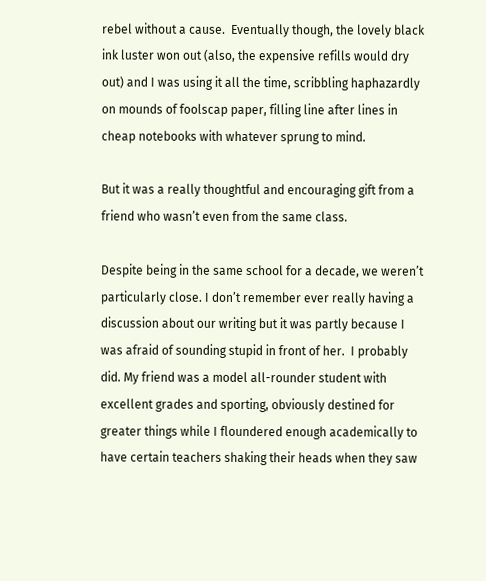rebel without a cause.  Eventually though, the lovely black ink luster won out (also, the expensive refills would dry out) and I was using it all the time, scribbling haphazardly on mounds of foolscap paper, filling line after lines in cheap notebooks with whatever sprung to mind.

But it was a really thoughtful and encouraging gift from a friend who wasn’t even from the same class.

Despite being in the same school for a decade, we weren’t particularly close. I don’t remember ever really having a discussion about our writing but it was partly because I was afraid of sounding stupid in front of her.  I probably did. My friend was a model all-rounder student with excellent grades and sporting, obviously destined for greater things while I floundered enough academically to have certain teachers shaking their heads when they saw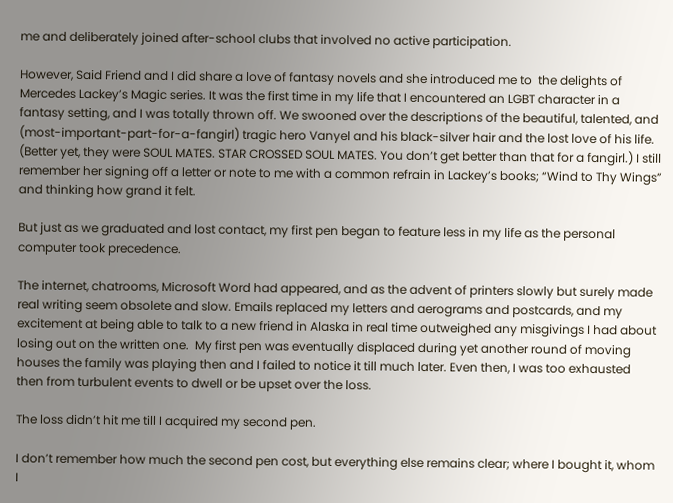me and deliberately joined after-school clubs that involved no active participation.

However, Said Friend and I did share a love of fantasy novels and she introduced me to  the delights of Mercedes Lackey’s Magic series. It was the first time in my life that I encountered an LGBT character in a fantasy setting, and I was totally thrown off. We swooned over the descriptions of the beautiful, talented, and (most-important-part-for-a-fangirl) tragic hero Vanyel and his black-silver hair and the lost love of his life. (Better yet, they were SOUL MATES. STAR CROSSED SOUL MATES. You don’t get better than that for a fangirl.) I still remember her signing off a letter or note to me with a common refrain in Lackey’s books; “Wind to Thy Wings” and thinking how grand it felt.

But just as we graduated and lost contact, my first pen began to feature less in my life as the personal computer took precedence.

The internet, chatrooms, Microsoft Word had appeared, and as the advent of printers slowly but surely made real writing seem obsolete and slow. Emails replaced my letters and aerograms and postcards, and my excitement at being able to talk to a new friend in Alaska in real time outweighed any misgivings I had about losing out on the written one.  My first pen was eventually displaced during yet another round of moving houses the family was playing then and I failed to notice it till much later. Even then, I was too exhausted then from turbulent events to dwell or be upset over the loss.

The loss didn’t hit me till I acquired my second pen.

I don’t remember how much the second pen cost, but everything else remains clear; where I bought it, whom I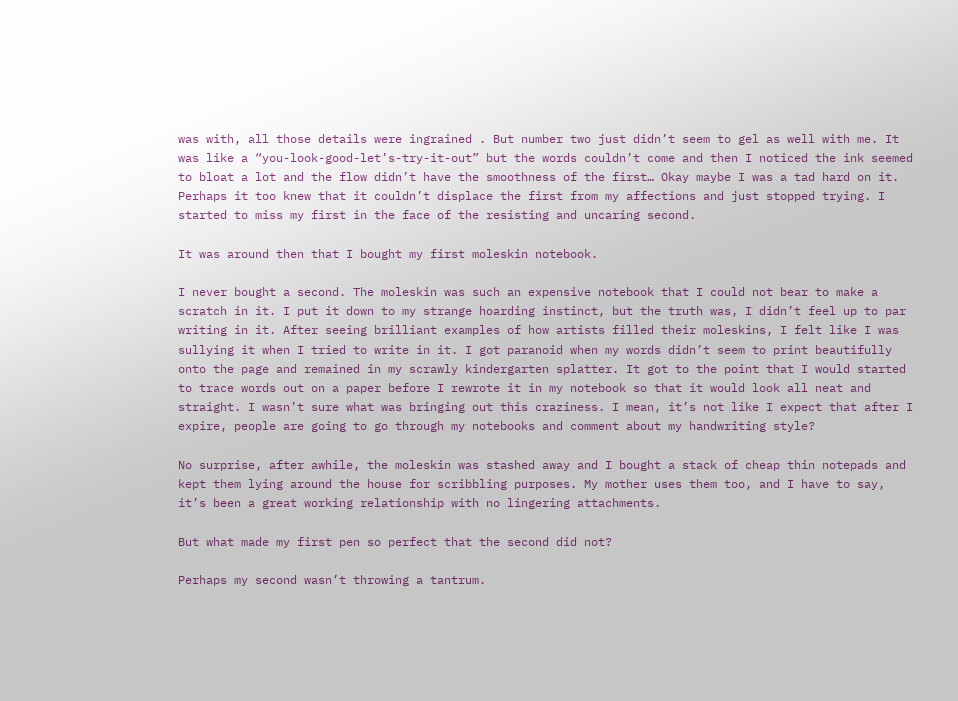was with, all those details were ingrained . But number two just didn’t seem to gel as well with me. It was like a “you-look-good-let’s-try-it-out” but the words couldn’t come and then I noticed the ink seemed to bloat a lot and the flow didn’t have the smoothness of the first… Okay maybe I was a tad hard on it. Perhaps it too knew that it couldn’t displace the first from my affections and just stopped trying. I started to miss my first in the face of the resisting and uncaring second.

It was around then that I bought my first moleskin notebook.

I never bought a second. The moleskin was such an expensive notebook that I could not bear to make a scratch in it. I put it down to my strange hoarding instinct, but the truth was, I didn’t feel up to par writing in it. After seeing brilliant examples of how artists filled their moleskins, I felt like I was sullying it when I tried to write in it. I got paranoid when my words didn’t seem to print beautifully onto the page and remained in my scrawly kindergarten splatter. It got to the point that I would started to trace words out on a paper before I rewrote it in my notebook so that it would look all neat and straight. I wasn’t sure what was bringing out this craziness. I mean, it’s not like I expect that after I expire, people are going to go through my notebooks and comment about my handwriting style?

No surprise, after awhile, the moleskin was stashed away and I bought a stack of cheap thin notepads and kept them lying around the house for scribbling purposes. My mother uses them too, and I have to say, it’s been a great working relationship with no lingering attachments.

But what made my first pen so perfect that the second did not?

Perhaps my second wasn’t throwing a tantrum.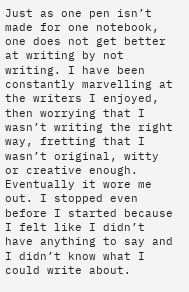Just as one pen isn’t made for one notebook, one does not get better at writing by not writing. I have been constantly marvelling at the writers I enjoyed, then worrying that I wasn’t writing the right way, fretting that I wasn’t original, witty or creative enough. Eventually it wore me out. I stopped even before I started because I felt like I didn’t have anything to say and I didn’t know what I could write about.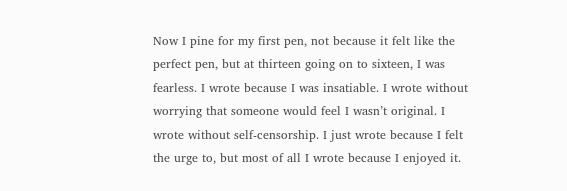Now I pine for my first pen, not because it felt like the perfect pen, but at thirteen going on to sixteen, I was fearless. I wrote because I was insatiable. I wrote without worrying that someone would feel I wasn’t original. I wrote without self-censorship. I just wrote because I felt the urge to, but most of all I wrote because I enjoyed it.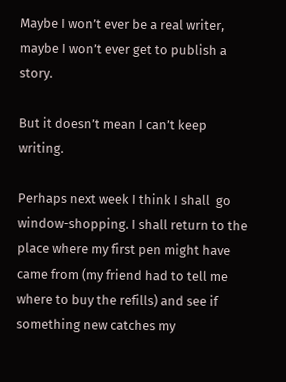Maybe I won’t ever be a real writer, maybe I won’t ever get to publish a story.

But it doesn’t mean I can’t keep writing.

Perhaps next week I think I shall  go window-shopping. I shall return to the place where my first pen might have came from (my friend had to tell me where to buy the refills) and see if something new catches my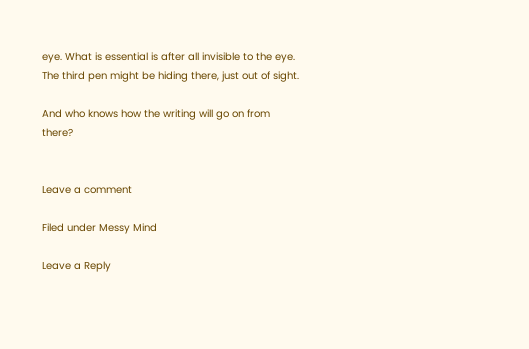eye. What is essential is after all invisible to the eye. The third pen might be hiding there, just out of sight.

And who knows how the writing will go on from there?


Leave a comment

Filed under Messy Mind

Leave a Reply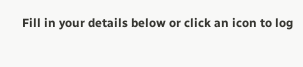Fill in your details below or click an icon to log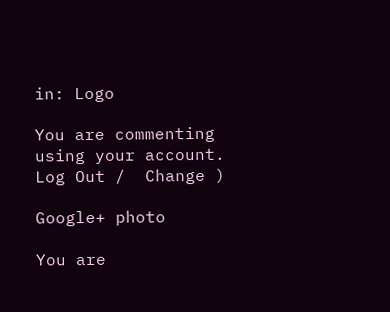in: Logo

You are commenting using your account. Log Out /  Change )

Google+ photo

You are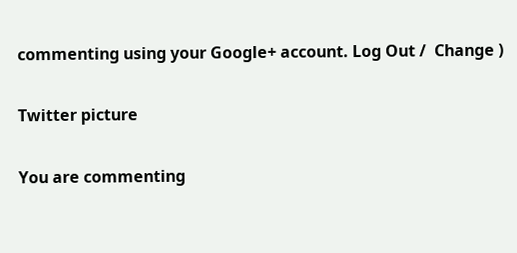commenting using your Google+ account. Log Out /  Change )

Twitter picture

You are commenting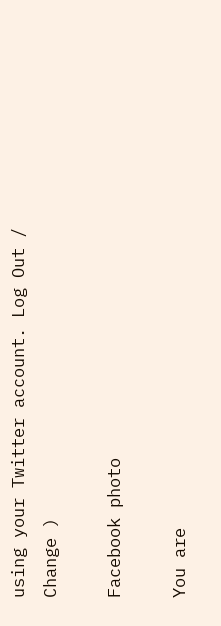using your Twitter account. Log Out /  Change )

Facebook photo

You are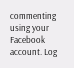commenting using your Facebook account. Log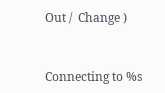Out /  Change )


Connecting to %s